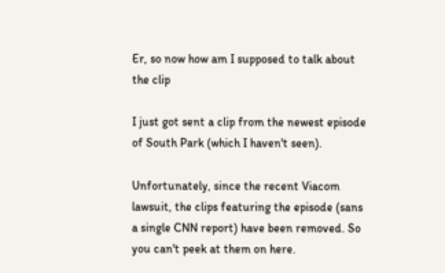Er, so now how am I supposed to talk about the clip

I just got sent a clip from the newest episode of South Park (which I haven't seen).

Unfortunately, since the recent Viacom lawsuit, the clips featuring the episode (sans a single CNN report) have been removed. So you can't peek at them on here.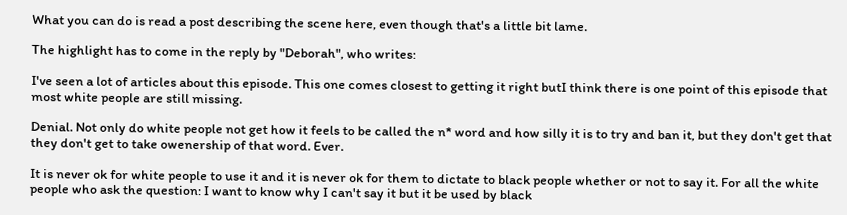What you can do is read a post describing the scene here, even though that's a little bit lame.

The highlight has to come in the reply by "Deborah", who writes:

I've seen a lot of articles about this episode. This one comes closest to getting it right butI think there is one point of this episode that most white people are still missing.

Denial. Not only do white people not get how it feels to be called the n* word and how silly it is to try and ban it, but they don't get that they don't get to take owenership of that word. Ever.

It is never ok for white people to use it and it is never ok for them to dictate to black people whether or not to say it. For all the white people who ask the question: I want to know why I can't say it but it be used by black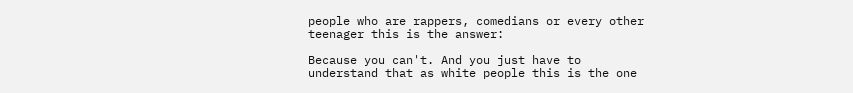people who are rappers, comedians or every other teenager this is the answer:

Because you can't. And you just have to understand that as white people this is the one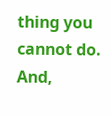thing you cannot do.
And,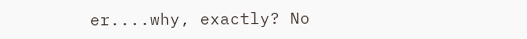er....why, exactly? No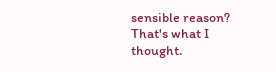sensible reason? That's what I thought.